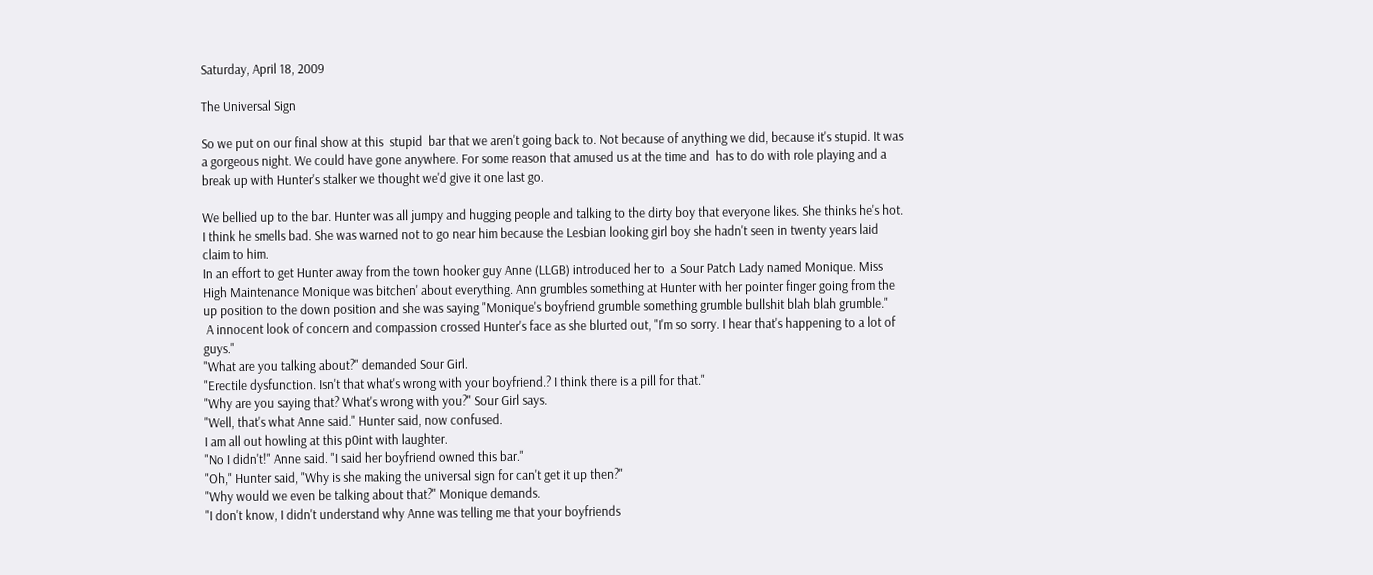Saturday, April 18, 2009

The Universal Sign

So we put on our final show at this  stupid  bar that we aren't going back to. Not because of anything we did, because it's stupid. It was a gorgeous night. We could have gone anywhere. For some reason that amused us at the time and  has to do with role playing and a break up with Hunter's stalker we thought we'd give it one last go.

We bellied up to the bar. Hunter was all jumpy and hugging people and talking to the dirty boy that everyone likes. She thinks he's hot. I think he smells bad. She was warned not to go near him because the Lesbian looking girl boy she hadn't seen in twenty years laid claim to him.
In an effort to get Hunter away from the town hooker guy Anne (LLGB) introduced her to  a Sour Patch Lady named Monique. Miss High Maintenance Monique was bitchen' about everything. Ann grumbles something at Hunter with her pointer finger going from the up position to the down position and she was saying "Monique's boyfriend grumble something grumble bullshit blah blah grumble."
 A innocent look of concern and compassion crossed Hunter's face as she blurted out, "I'm so sorry. I hear that's happening to a lot of guys."
"What are you talking about?" demanded Sour Girl.
"Erectile dysfunction. Isn't that what's wrong with your boyfriend.? I think there is a pill for that."
"Why are you saying that? What's wrong with you?" Sour Girl says.
"Well, that's what Anne said." Hunter said, now confused.
I am all out howling at this p0int with laughter.
"No I didn't!" Anne said. "I said her boyfriend owned this bar."
"Oh," Hunter said, "Why is she making the universal sign for can't get it up then?"
"Why would we even be talking about that?" Monique demands.
"I don't know, I didn't understand why Anne was telling me that your boyfriends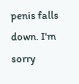penis falls down. I'm sorry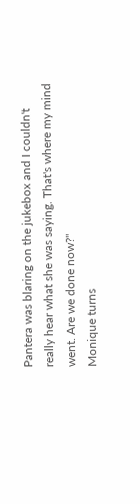Pantera was blaring on the jukebox and I couldn't really hear what she was saying. That's where my mind went. Are we done now?"
Monique turns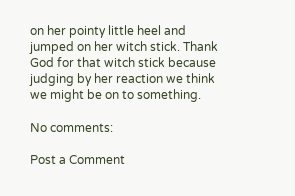on her pointy little heel and jumped on her witch stick. Thank God for that witch stick because judging by her reaction we think we might be on to something.

No comments:

Post a Comment